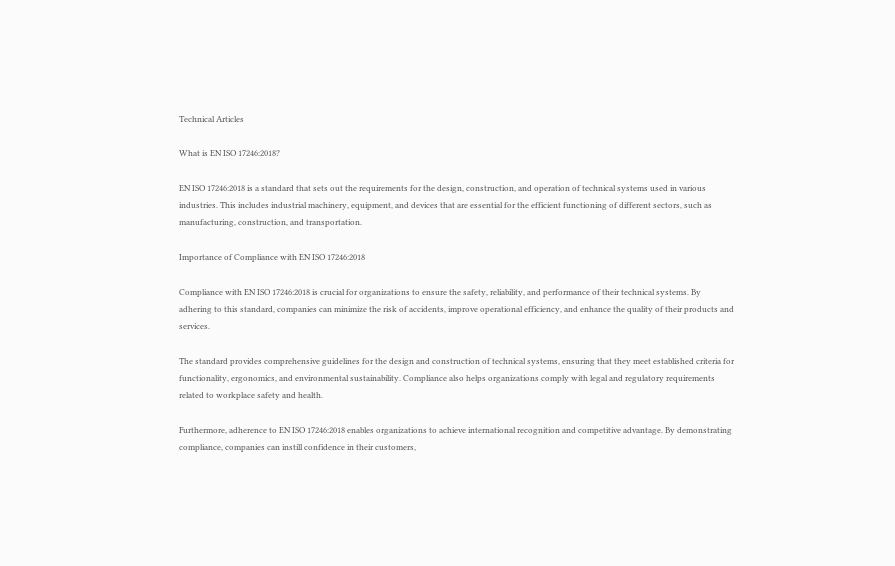Technical Articles

What is EN ISO 17246:2018?

EN ISO 17246:2018 is a standard that sets out the requirements for the design, construction, and operation of technical systems used in various industries. This includes industrial machinery, equipment, and devices that are essential for the efficient functioning of different sectors, such as manufacturing, construction, and transportation.

Importance of Compliance with EN ISO 17246:2018

Compliance with EN ISO 17246:2018 is crucial for organizations to ensure the safety, reliability, and performance of their technical systems. By adhering to this standard, companies can minimize the risk of accidents, improve operational efficiency, and enhance the quality of their products and services.

The standard provides comprehensive guidelines for the design and construction of technical systems, ensuring that they meet established criteria for functionality, ergonomics, and environmental sustainability. Compliance also helps organizations comply with legal and regulatory requirements related to workplace safety and health.

Furthermore, adherence to EN ISO 17246:2018 enables organizations to achieve international recognition and competitive advantage. By demonstrating compliance, companies can instill confidence in their customers,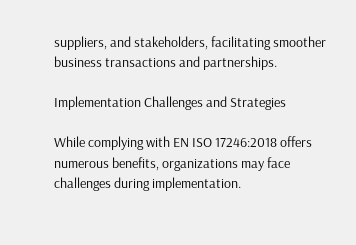suppliers, and stakeholders, facilitating smoother business transactions and partnerships.

Implementation Challenges and Strategies

While complying with EN ISO 17246:2018 offers numerous benefits, organizations may face challenges during implementation.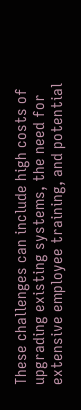These challenges can include high costs of upgrading existing systems, the need for extensive employee training, and potential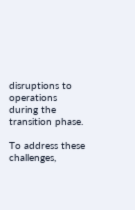disruptions to operations during the transition phase.

To address these challenges,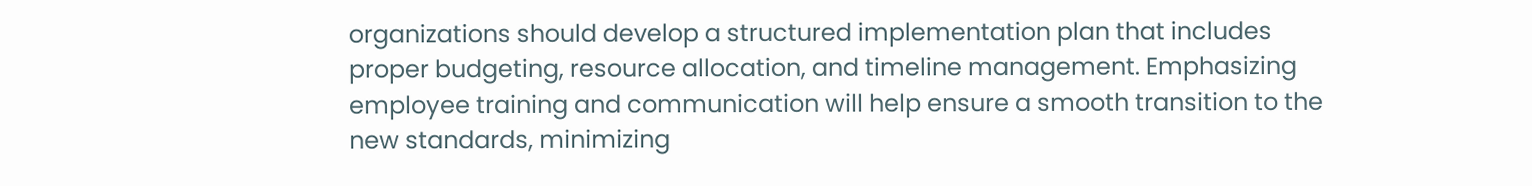organizations should develop a structured implementation plan that includes proper budgeting, resource allocation, and timeline management. Emphasizing employee training and communication will help ensure a smooth transition to the new standards, minimizing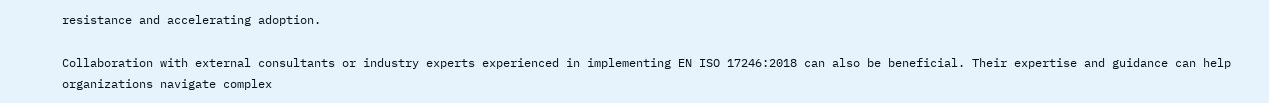resistance and accelerating adoption.

Collaboration with external consultants or industry experts experienced in implementing EN ISO 17246:2018 can also be beneficial. Their expertise and guidance can help organizations navigate complex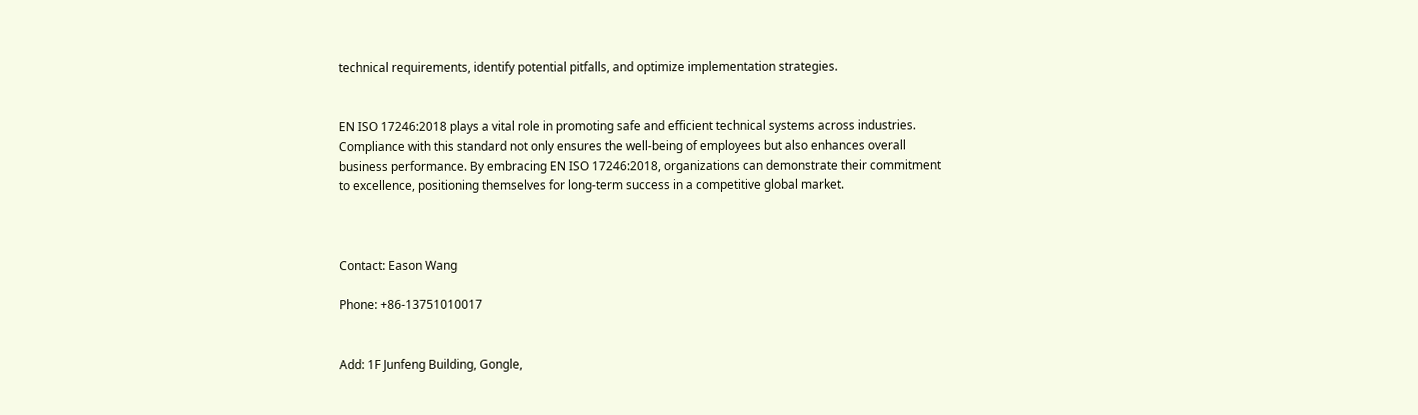technical requirements, identify potential pitfalls, and optimize implementation strategies.


EN ISO 17246:2018 plays a vital role in promoting safe and efficient technical systems across industries. Compliance with this standard not only ensures the well-being of employees but also enhances overall business performance. By embracing EN ISO 17246:2018, organizations can demonstrate their commitment to excellence, positioning themselves for long-term success in a competitive global market.



Contact: Eason Wang

Phone: +86-13751010017


Add: 1F Junfeng Building, Gongle,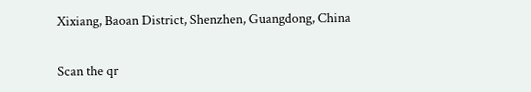Xixiang, Baoan District, Shenzhen, Guangdong, China

Scan the qr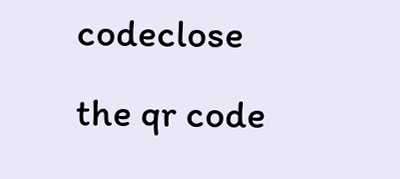codeclose
the qr code